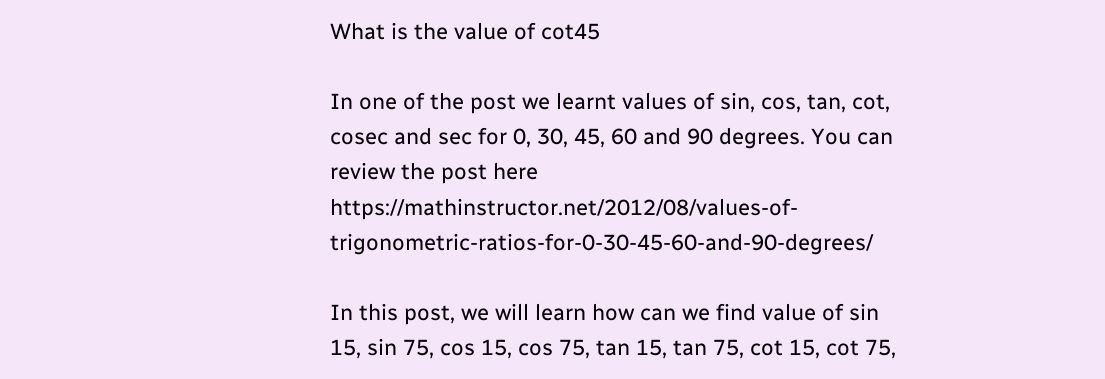What is the value of cot45

In one of the post we learnt values of sin, cos, tan, cot, cosec and sec for 0, 30, 45, 60 and 90 degrees. You can review the post here https://mathinstructor.net/2012/08/values-of-trigonometric-ratios-for-0-30-45-60-and-90-degrees/

In this post, we will learn how can we find value of sin 15, sin 75, cos 15, cos 75, tan 15, tan 75, cot 15, cot 75,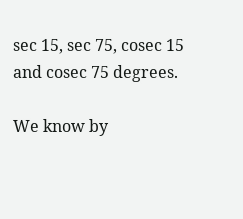sec 15, sec 75, cosec 15 and cosec 75 degrees.

We know by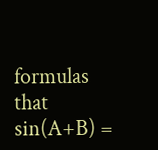formulas that sin(A+B) =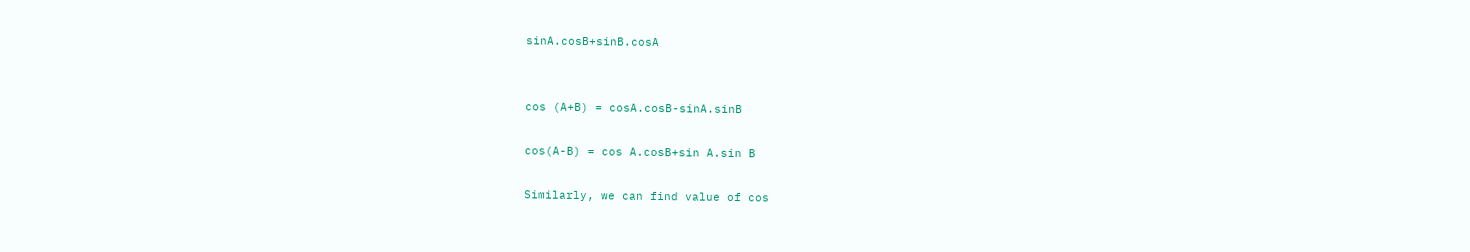sinA.cosB+sinB.cosA


cos (A+B) = cosA.cosB-sinA.sinB

cos(A-B) = cos A.cosB+sin A.sin B

Similarly, we can find value of cos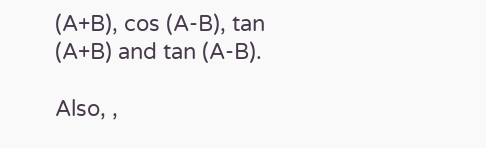(A+B), cos (A-B), tan (A+B) and tan (A-B).

Also, ,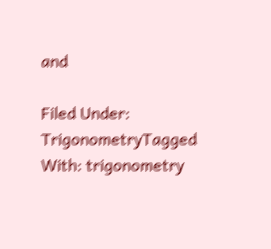and

Filed Under: TrigonometryTagged With: trigonometry